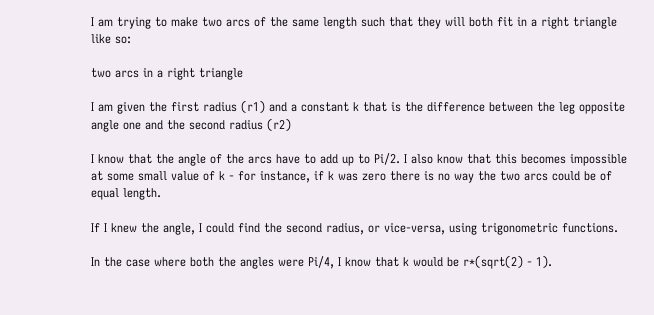I am trying to make two arcs of the same length such that they will both fit in a right triangle like so:

two arcs in a right triangle

I am given the first radius (r1) and a constant k that is the difference between the leg opposite angle one and the second radius (r2)

I know that the angle of the arcs have to add up to Pi/2. I also know that this becomes impossible at some small value of k - for instance, if k was zero there is no way the two arcs could be of equal length.

If I knew the angle, I could find the second radius, or vice-versa, using trigonometric functions.

In the case where both the angles were Pi/4, I know that k would be r*(sqrt(2) - 1).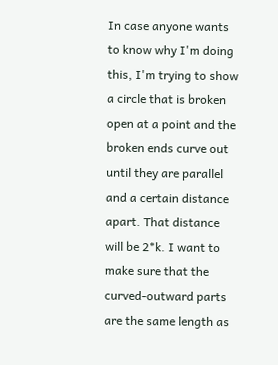In case anyone wants to know why I'm doing this, I'm trying to show a circle that is broken open at a point and the broken ends curve out until they are parallel and a certain distance apart. That distance will be 2*k. I want to make sure that the curved-outward parts are the same length as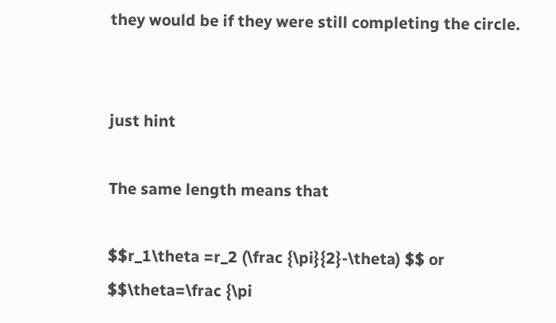they would be if they were still completing the circle.


just hint

The same length means that

$$r_1\theta =r_2 (\frac {\pi}{2}-\theta) $$ or $$\theta=\frac {\pi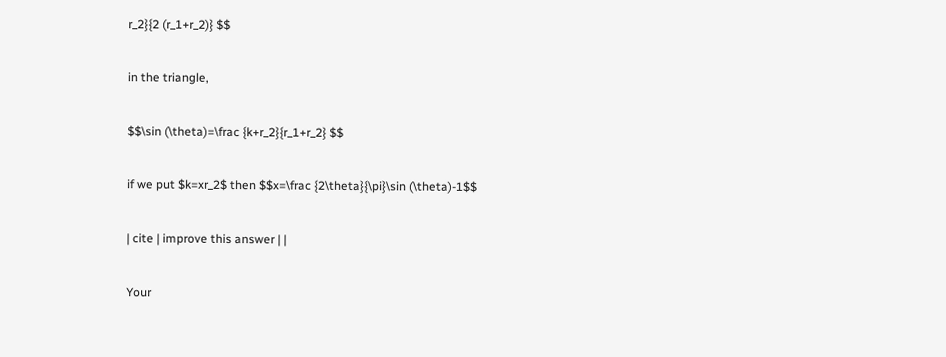r_2}{2 (r_1+r_2)} $$

in the triangle,

$$\sin (\theta)=\frac {k+r_2}{r_1+r_2} $$

if we put $k=xr_2$ then $$x=\frac {2\theta}{\pi}\sin (\theta)-1$$

| cite | improve this answer | |

Your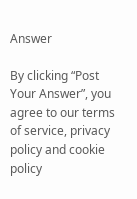Answer

By clicking “Post Your Answer”, you agree to our terms of service, privacy policy and cookie policy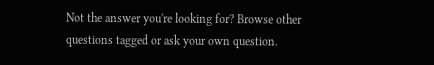Not the answer you're looking for? Browse other questions tagged or ask your own question.